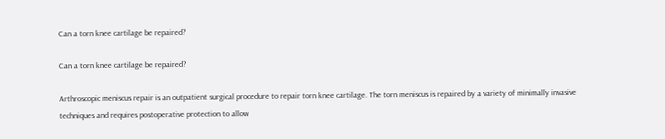Can a torn knee cartilage be repaired?

Can a torn knee cartilage be repaired?

Arthroscopic meniscus repair is an outpatient surgical procedure to repair torn knee cartilage. The torn meniscus is repaired by a variety of minimally invasive techniques and requires postoperative protection to allow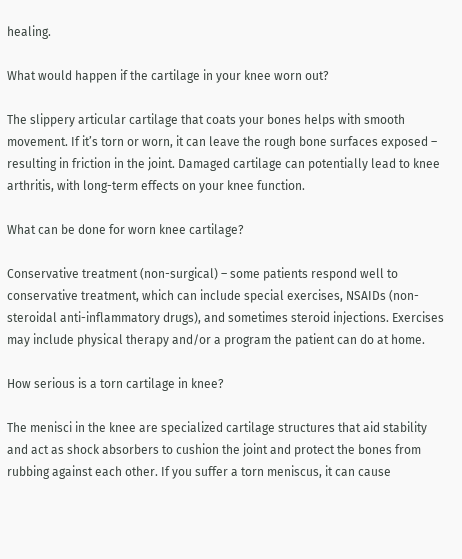healing.

What would happen if the cartilage in your knee worn out?

The slippery articular cartilage that coats your bones helps with smooth movement. If it’s torn or worn, it can leave the rough bone surfaces exposed – resulting in friction in the joint. Damaged cartilage can potentially lead to knee arthritis, with long-term effects on your knee function.

What can be done for worn knee cartilage?

Conservative treatment (non-surgical) – some patients respond well to conservative treatment, which can include special exercises, NSAIDs (non-steroidal anti-inflammatory drugs), and sometimes steroid injections. Exercises may include physical therapy and/or a program the patient can do at home.

How serious is a torn cartilage in knee?

The menisci in the knee are specialized cartilage structures that aid stability and act as shock absorbers to cushion the joint and protect the bones from rubbing against each other. If you suffer a torn meniscus, it can cause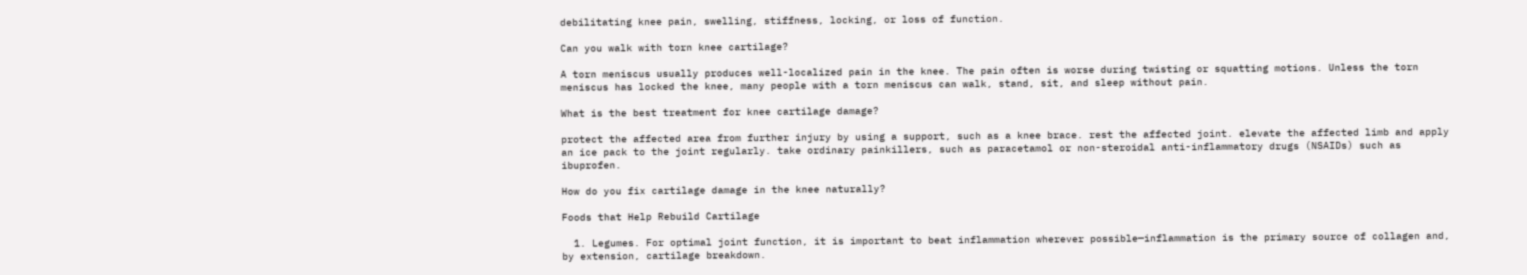debilitating knee pain, swelling, stiffness, locking, or loss of function.

Can you walk with torn knee cartilage?

A torn meniscus usually produces well-localized pain in the knee. The pain often is worse during twisting or squatting motions. Unless the torn meniscus has locked the knee, many people with a torn meniscus can walk, stand, sit, and sleep without pain.

What is the best treatment for knee cartilage damage?

protect the affected area from further injury by using a support, such as a knee brace. rest the affected joint. elevate the affected limb and apply an ice pack to the joint regularly. take ordinary painkillers, such as paracetamol or non-steroidal anti-inflammatory drugs (NSAIDs) such as ibuprofen.

How do you fix cartilage damage in the knee naturally?

Foods that Help Rebuild Cartilage

  1. Legumes. For optimal joint function, it is important to beat inflammation wherever possible—inflammation is the primary source of collagen and, by extension, cartilage breakdown.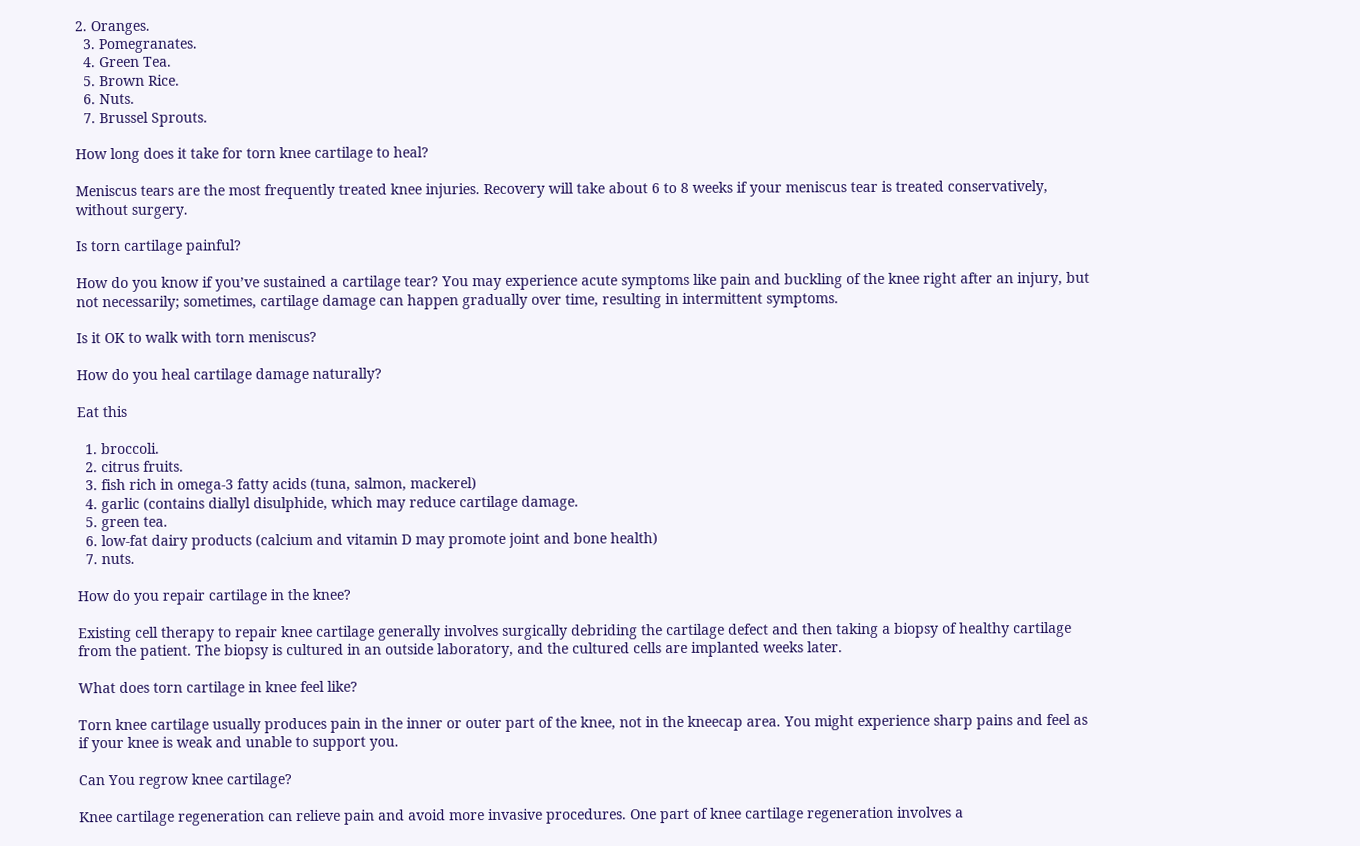2. Oranges.
  3. Pomegranates.
  4. Green Tea.
  5. Brown Rice.
  6. Nuts.
  7. Brussel Sprouts.

How long does it take for torn knee cartilage to heal?

Meniscus tears are the most frequently treated knee injuries. Recovery will take about 6 to 8 weeks if your meniscus tear is treated conservatively, without surgery.

Is torn cartilage painful?

How do you know if you’ve sustained a cartilage tear? You may experience acute symptoms like pain and buckling of the knee right after an injury, but not necessarily; sometimes, cartilage damage can happen gradually over time, resulting in intermittent symptoms.

Is it OK to walk with torn meniscus?

How do you heal cartilage damage naturally?

Eat this

  1. broccoli.
  2. citrus fruits.
  3. fish rich in omega-3 fatty acids (tuna, salmon, mackerel)
  4. garlic (contains diallyl disulphide, which may reduce cartilage damage.
  5. green tea.
  6. low-fat dairy products (calcium and vitamin D may promote joint and bone health)
  7. nuts.

How do you repair cartilage in the knee?

Existing cell therapy to repair knee cartilage generally involves surgically debriding the cartilage defect and then taking a biopsy of healthy cartilage from the patient. The biopsy is cultured in an outside laboratory, and the cultured cells are implanted weeks later.

What does torn cartilage in knee feel like?

Torn knee cartilage usually produces pain in the inner or outer part of the knee, not in the kneecap area. You might experience sharp pains and feel as if your knee is weak and unable to support you.

Can You regrow knee cartilage?

Knee cartilage regeneration can relieve pain and avoid more invasive procedures. One part of knee cartilage regeneration involves a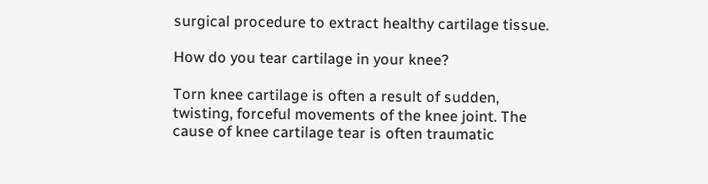surgical procedure to extract healthy cartilage tissue.

How do you tear cartilage in your knee?

Torn knee cartilage is often a result of sudden, twisting, forceful movements of the knee joint. The cause of knee cartilage tear is often traumatic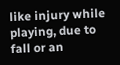like injury while playing, due to fall or an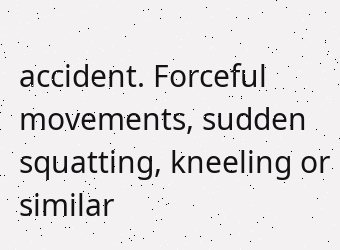accident. Forceful movements, sudden squatting, kneeling or similar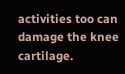activities too can damage the knee cartilage.